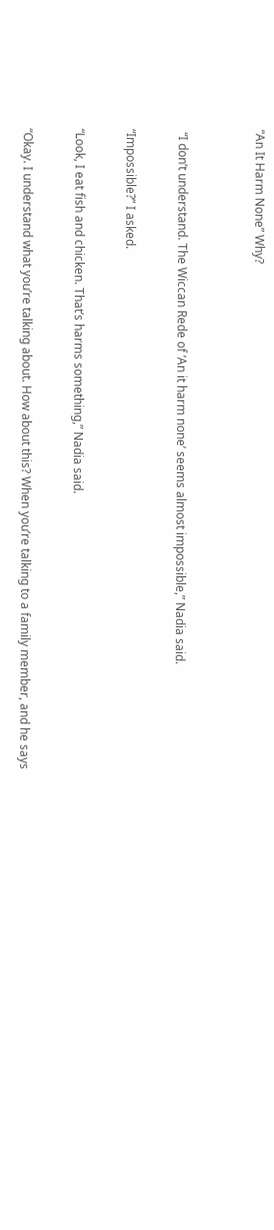“An It Harm None” Why?


 “I don’t understand. The Wiccan Rede of ‘An it harm none’ seems almost impossible,” Nadia said.

“Impossible?” I asked.

“Look, I eat fish and chicken. That’s harms something,” Nadia said.

“Okay. I understand what you’re talking about. How about this? When you’re talking to a family member, and he says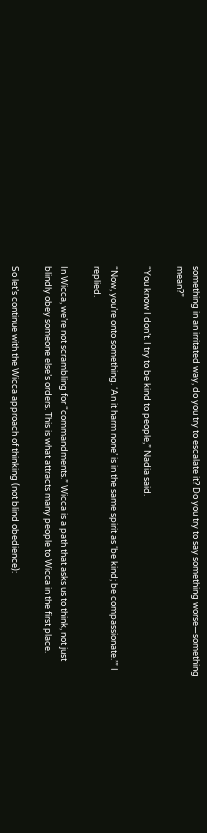something in an irritated way, do you try to escalate it? Do you try to say something worse—something mean?”

“You know I don’t. I try to be kind to people,” Nadia said.

“Now, you’re onto something. ‘An it harm none’ is in the same spirit as ‘be kind; be compassionate.’” I replied.

In Wicca, we’re not scrambling for “commandments.” Wicca is a path that asks us to think, not just blindly obey someone else’s orders. This is what attracts many people to Wicca in the first place.

So let’s continue with the Wicca approach of thinking (not blind obedience):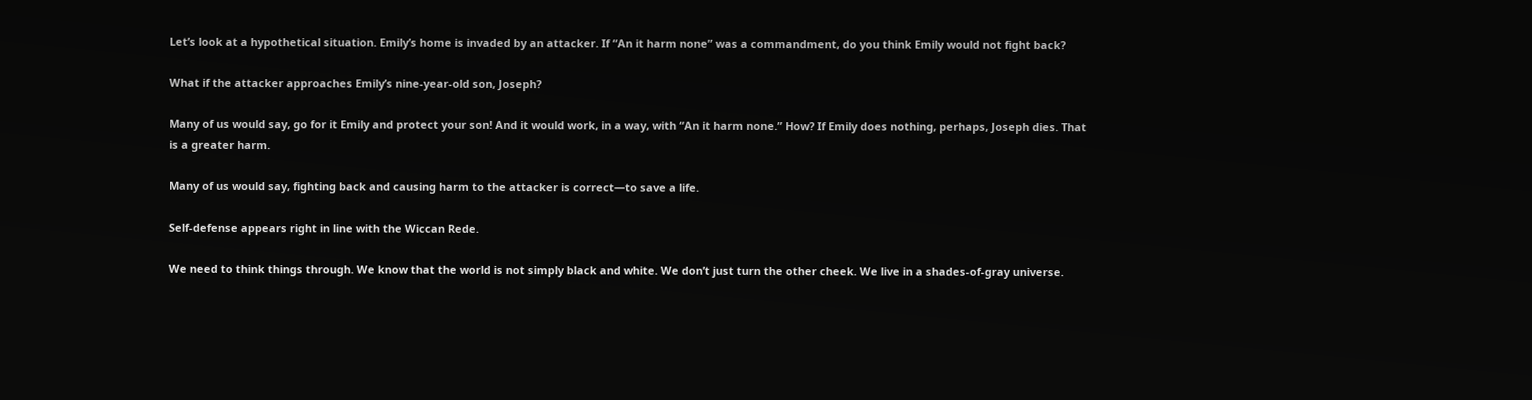Let’s look at a hypothetical situation. Emily’s home is invaded by an attacker. If “An it harm none” was a commandment, do you think Emily would not fight back?

What if the attacker approaches Emily’s nine-year-old son, Joseph?

Many of us would say, go for it Emily and protect your son! And it would work, in a way, with “An it harm none.” How? If Emily does nothing, perhaps, Joseph dies. That is a greater harm.

Many of us would say, fighting back and causing harm to the attacker is correct—to save a life.

Self-defense appears right in line with the Wiccan Rede.

We need to think things through. We know that the world is not simply black and white. We don’t just turn the other cheek. We live in a shades-of-gray universe.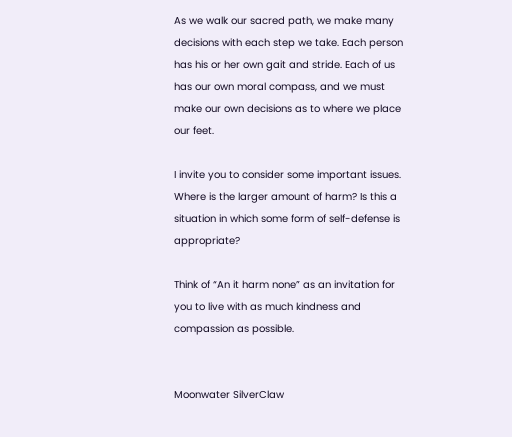As we walk our sacred path, we make many decisions with each step we take. Each person has his or her own gait and stride. Each of us has our own moral compass, and we must make our own decisions as to where we place our feet.

I invite you to consider some important issues. Where is the larger amount of harm? Is this a situation in which some form of self-defense is appropriate?

Think of “An it harm none” as an invitation for you to live with as much kindness and compassion as possible.


Moonwater SilverClaw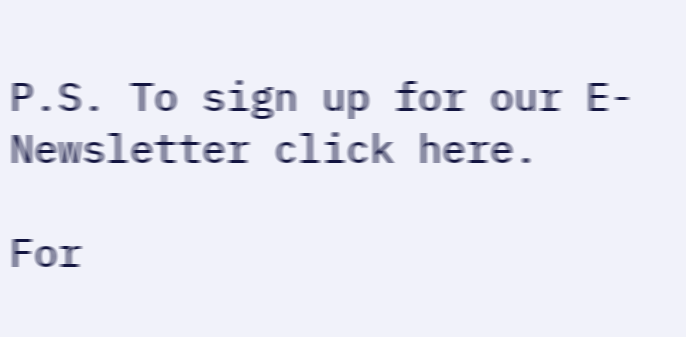P.S. To sign up for our E-Newsletter click here.

For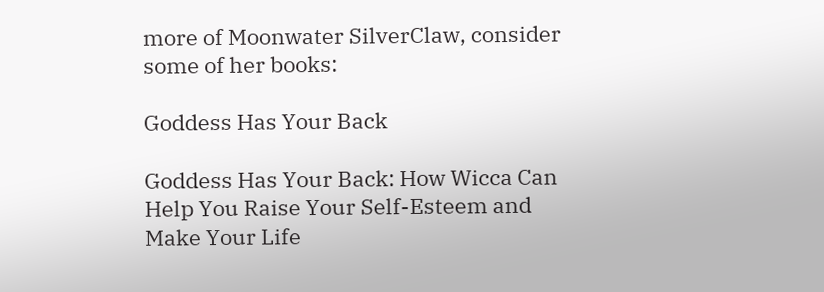more of Moonwater SilverClaw, consider some of her books:

Goddess Has Your Back

Goddess Has Your Back: How Wicca Can Help You Raise Your Self-Esteem and Make Your Life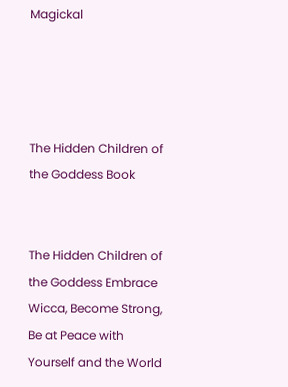Magickal




The Hidden Children of the Goddess Book


The Hidden Children of the Goddess Embrace Wicca, Become Strong, Be at Peace with Yourself and the World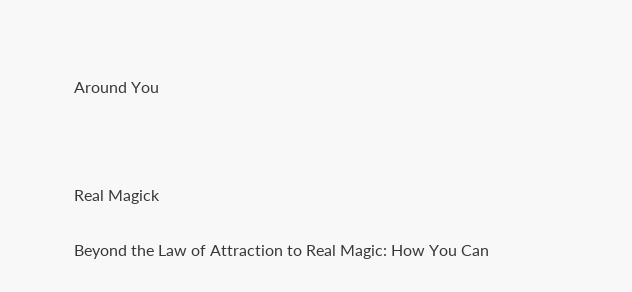Around You



Real Magick

Beyond the Law of Attraction to Real Magic: How You Can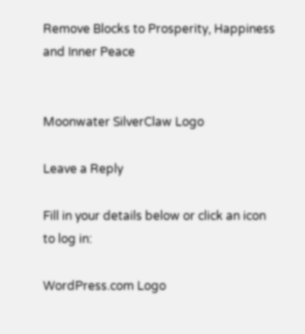Remove Blocks to Prosperity, Happiness and Inner Peace


Moonwater SilverClaw Logo

Leave a Reply

Fill in your details below or click an icon to log in:

WordPress.com Logo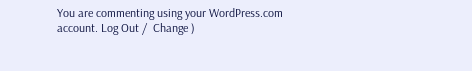You are commenting using your WordPress.com account. Log Out /  Change )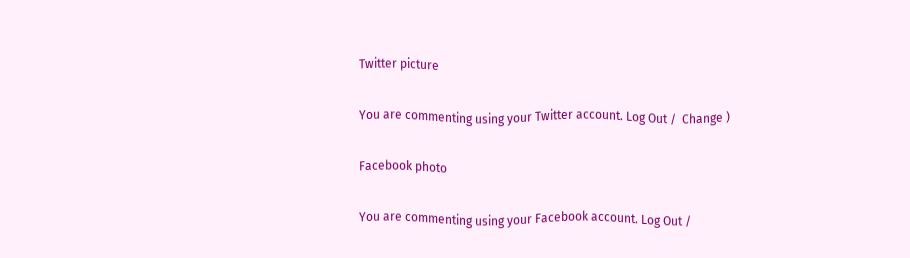Twitter picture

You are commenting using your Twitter account. Log Out /  Change )

Facebook photo

You are commenting using your Facebook account. Log Out /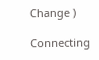Change )

Connecting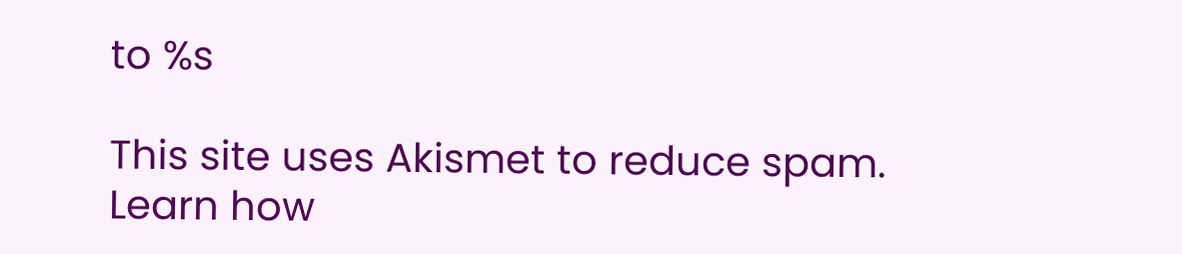to %s

This site uses Akismet to reduce spam. Learn how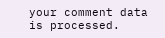your comment data is processed.